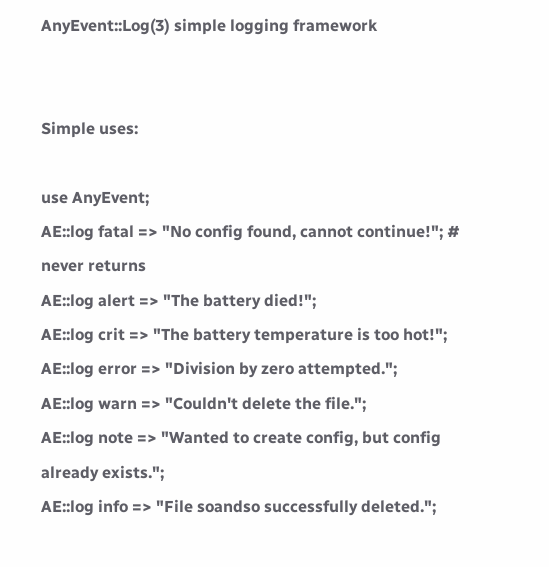AnyEvent::Log(3) simple logging framework


Simple uses:

use AnyEvent;
AE::log fatal => "No config found, cannot continue!"; # never returns
AE::log alert => "The battery died!";
AE::log crit => "The battery temperature is too hot!";
AE::log error => "Division by zero attempted.";
AE::log warn => "Couldn't delete the file.";
AE::log note => "Wanted to create config, but config already exists.";
AE::log info => "File soandso successfully deleted.";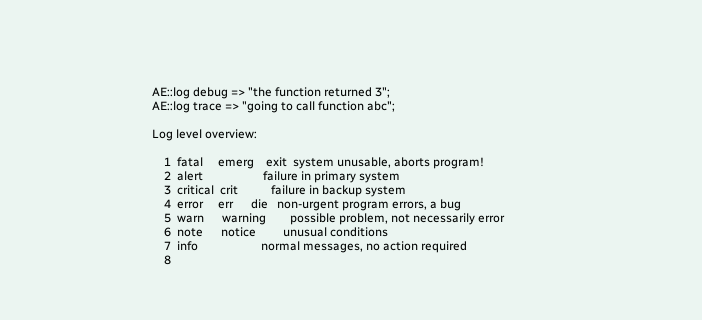AE::log debug => "the function returned 3";
AE::log trace => "going to call function abc";

Log level overview:

    1  fatal     emerg    exit  system unusable, aborts program!
    2  alert                    failure in primary system
    3  critical  crit           failure in backup system
    4  error     err      die   non-urgent program errors, a bug
    5  warn      warning        possible problem, not necessarily error
    6  note      notice         unusual conditions
    7  info                     normal messages, no action required
    8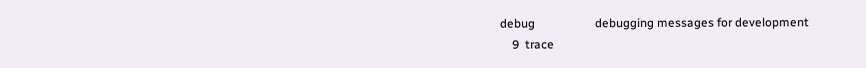debug                    debugging messages for development
    9  trace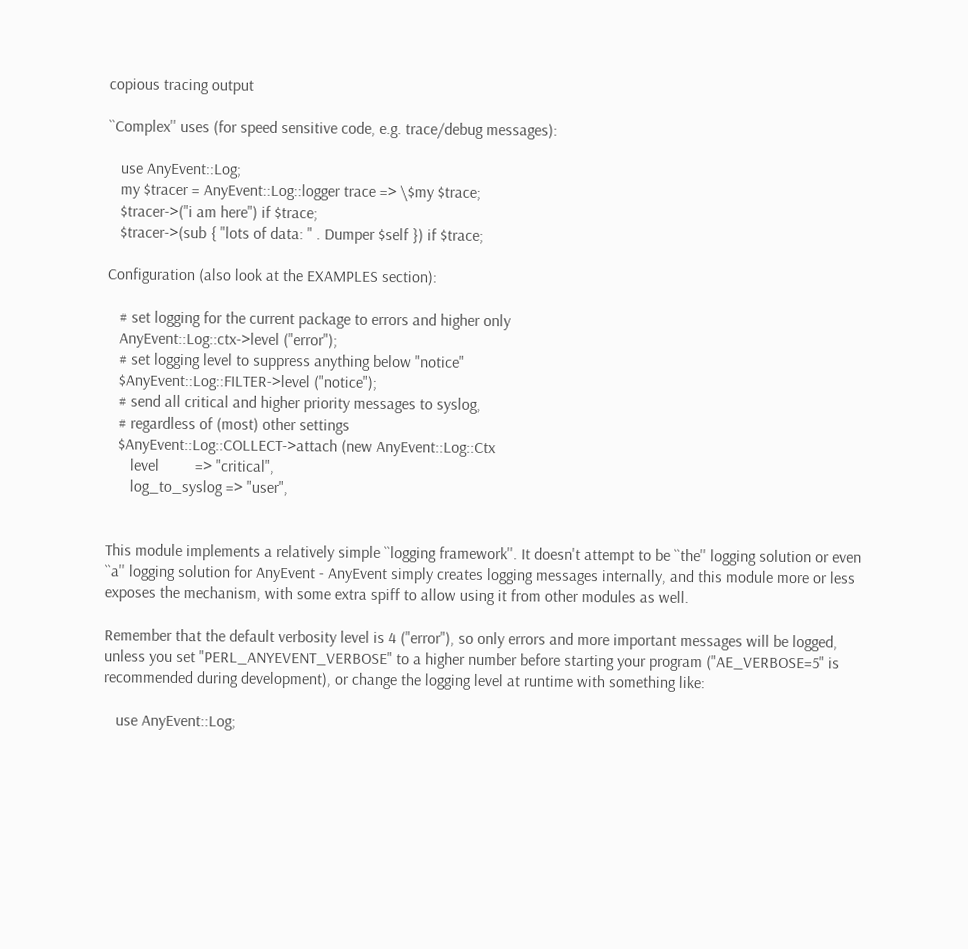copious tracing output

``Complex'' uses (for speed sensitive code, e.g. trace/debug messages):

   use AnyEvent::Log;
   my $tracer = AnyEvent::Log::logger trace => \$my $trace;
   $tracer->("i am here") if $trace;
   $tracer->(sub { "lots of data: " . Dumper $self }) if $trace;

Configuration (also look at the EXAMPLES section):

   # set logging for the current package to errors and higher only
   AnyEvent::Log::ctx->level ("error");
   # set logging level to suppress anything below "notice"
   $AnyEvent::Log::FILTER->level ("notice");
   # send all critical and higher priority messages to syslog,
   # regardless of (most) other settings
   $AnyEvent::Log::COLLECT->attach (new AnyEvent::Log::Ctx
      level         => "critical",
      log_to_syslog => "user",


This module implements a relatively simple ``logging framework''. It doesn't attempt to be ``the'' logging solution or even ``a'' logging solution for AnyEvent - AnyEvent simply creates logging messages internally, and this module more or less exposes the mechanism, with some extra spiff to allow using it from other modules as well.

Remember that the default verbosity level is 4 ("error"), so only errors and more important messages will be logged, unless you set "PERL_ANYEVENT_VERBOSE" to a higher number before starting your program ("AE_VERBOSE=5" is recommended during development), or change the logging level at runtime with something like:

   use AnyEvent::Log;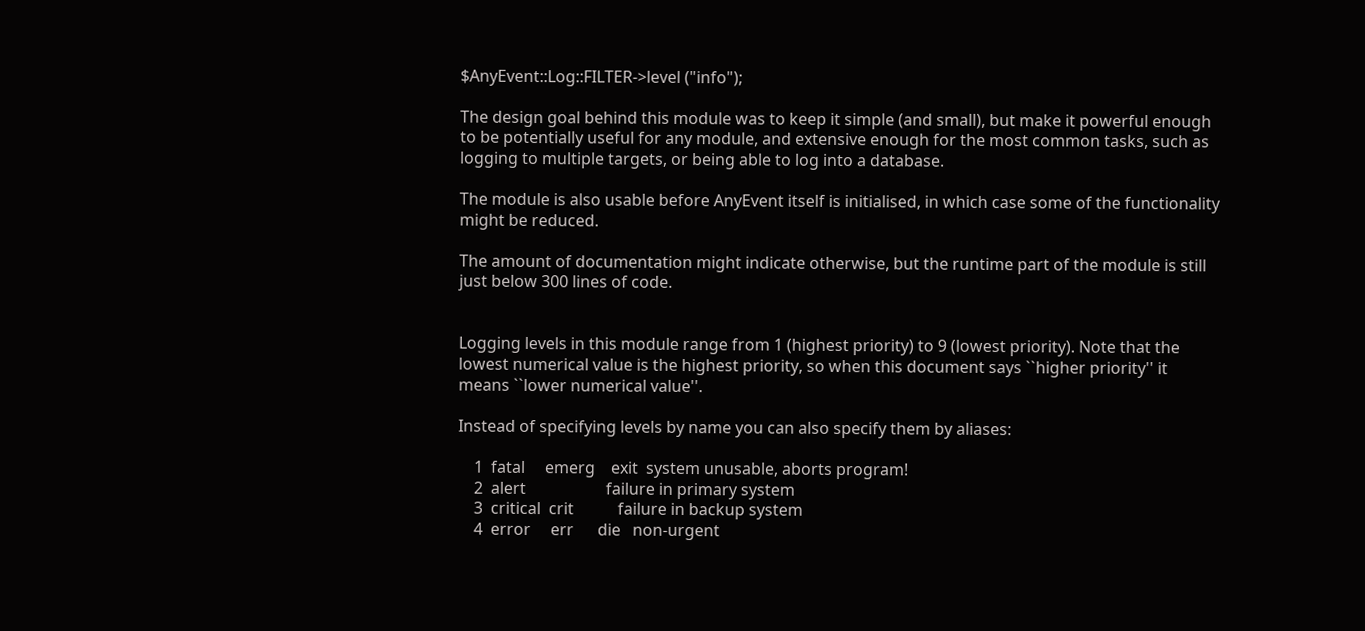$AnyEvent::Log::FILTER->level ("info");

The design goal behind this module was to keep it simple (and small), but make it powerful enough to be potentially useful for any module, and extensive enough for the most common tasks, such as logging to multiple targets, or being able to log into a database.

The module is also usable before AnyEvent itself is initialised, in which case some of the functionality might be reduced.

The amount of documentation might indicate otherwise, but the runtime part of the module is still just below 300 lines of code.


Logging levels in this module range from 1 (highest priority) to 9 (lowest priority). Note that the lowest numerical value is the highest priority, so when this document says ``higher priority'' it means ``lower numerical value''.

Instead of specifying levels by name you can also specify them by aliases:

    1  fatal     emerg    exit  system unusable, aborts program!
    2  alert                    failure in primary system
    3  critical  crit           failure in backup system
    4  error     err      die   non-urgent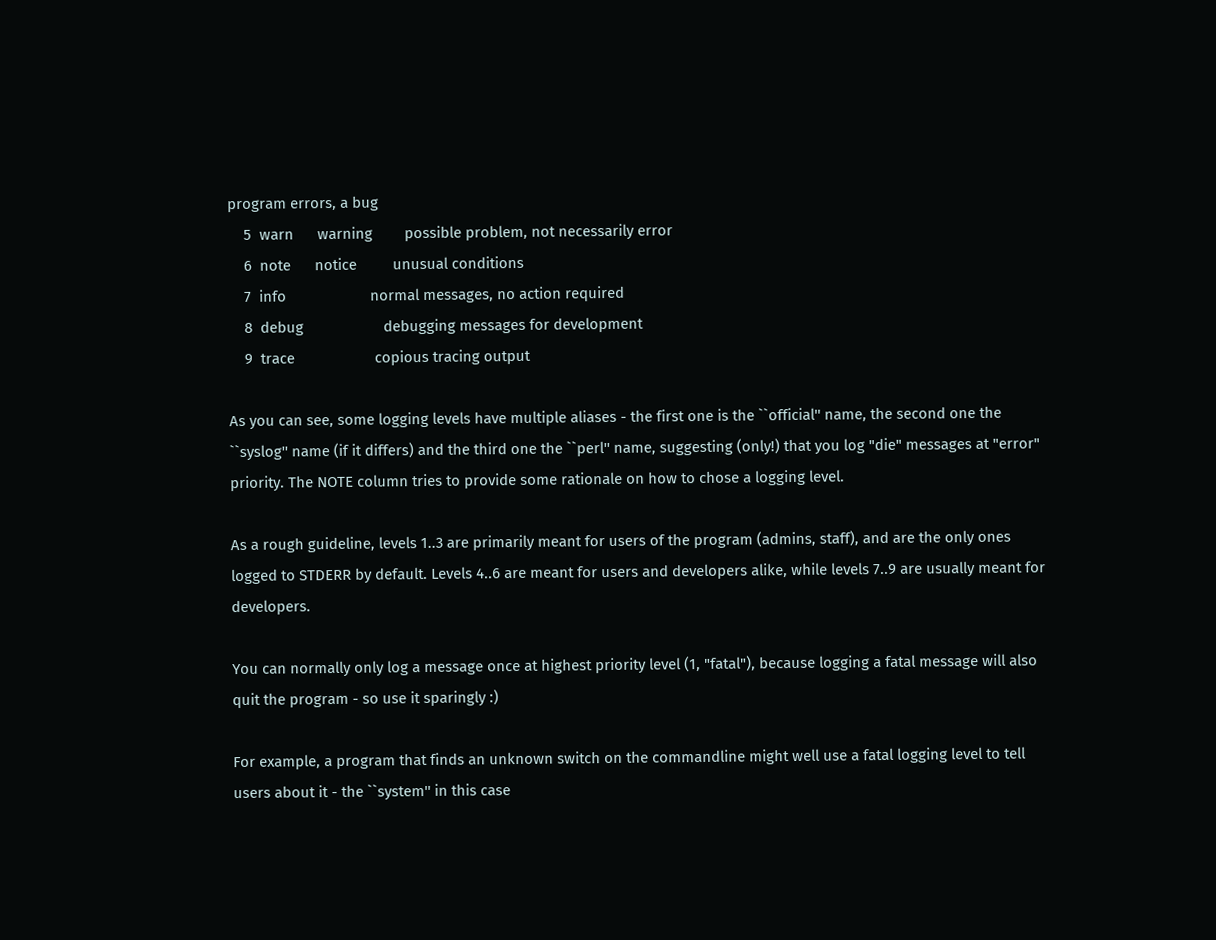program errors, a bug
    5  warn      warning        possible problem, not necessarily error
    6  note      notice         unusual conditions
    7  info                     normal messages, no action required
    8  debug                    debugging messages for development
    9  trace                    copious tracing output

As you can see, some logging levels have multiple aliases - the first one is the ``official'' name, the second one the ``syslog'' name (if it differs) and the third one the ``perl'' name, suggesting (only!) that you log "die" messages at "error" priority. The NOTE column tries to provide some rationale on how to chose a logging level.

As a rough guideline, levels 1..3 are primarily meant for users of the program (admins, staff), and are the only ones logged to STDERR by default. Levels 4..6 are meant for users and developers alike, while levels 7..9 are usually meant for developers.

You can normally only log a message once at highest priority level (1, "fatal"), because logging a fatal message will also quit the program - so use it sparingly :)

For example, a program that finds an unknown switch on the commandline might well use a fatal logging level to tell users about it - the ``system'' in this case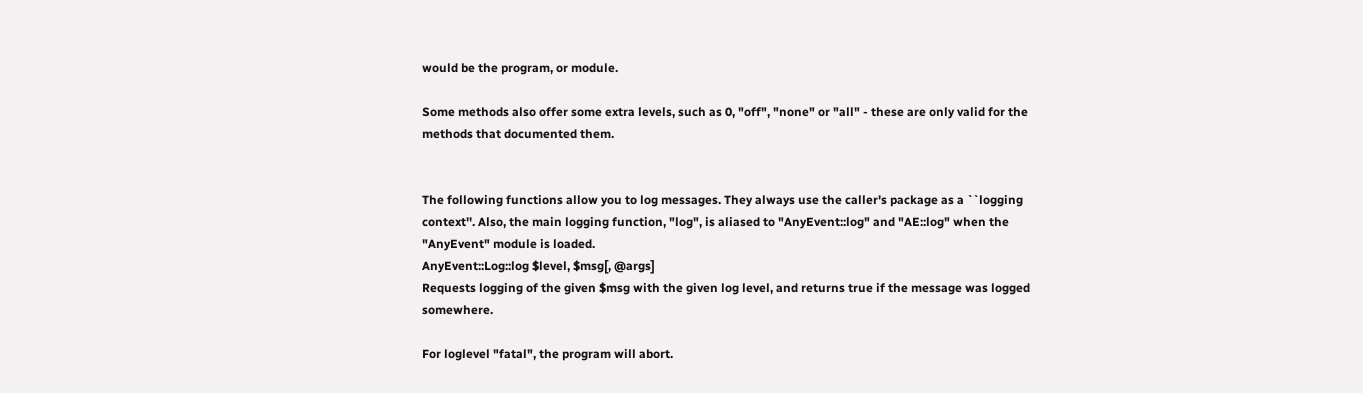would be the program, or module.

Some methods also offer some extra levels, such as 0, "off", "none" or "all" - these are only valid for the methods that documented them.


The following functions allow you to log messages. They always use the caller's package as a ``logging context''. Also, the main logging function, "log", is aliased to "AnyEvent::log" and "AE::log" when the "AnyEvent" module is loaded.
AnyEvent::Log::log $level, $msg[, @args]
Requests logging of the given $msg with the given log level, and returns true if the message was logged somewhere.

For loglevel "fatal", the program will abort.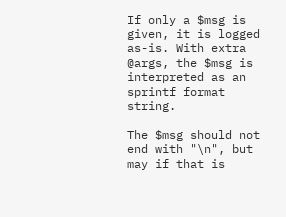If only a $msg is given, it is logged as-is. With extra @args, the $msg is interpreted as an sprintf format string.

The $msg should not end with "\n", but may if that is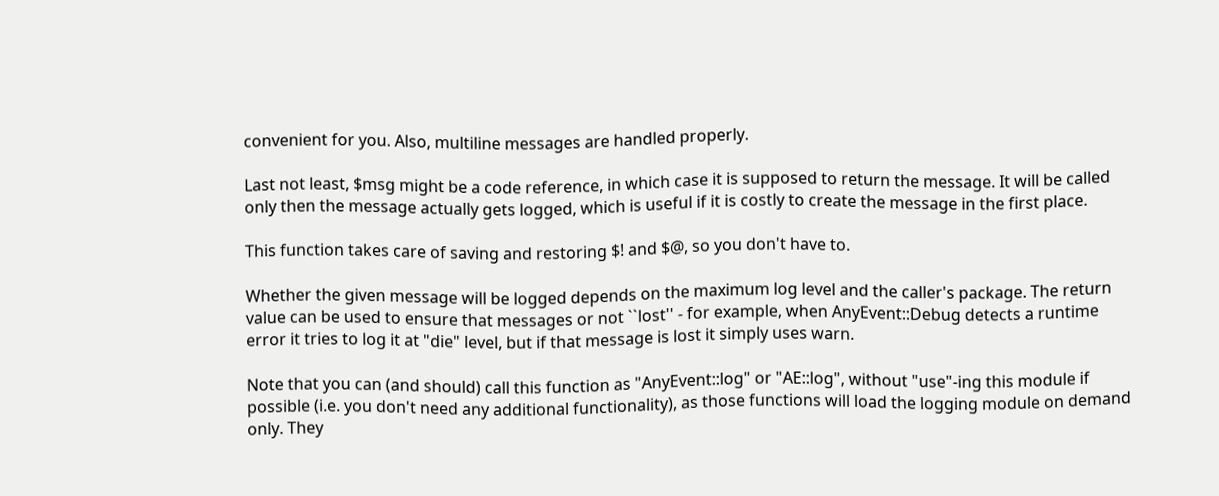convenient for you. Also, multiline messages are handled properly.

Last not least, $msg might be a code reference, in which case it is supposed to return the message. It will be called only then the message actually gets logged, which is useful if it is costly to create the message in the first place.

This function takes care of saving and restoring $! and $@, so you don't have to.

Whether the given message will be logged depends on the maximum log level and the caller's package. The return value can be used to ensure that messages or not ``lost'' - for example, when AnyEvent::Debug detects a runtime error it tries to log it at "die" level, but if that message is lost it simply uses warn.

Note that you can (and should) call this function as "AnyEvent::log" or "AE::log", without "use"-ing this module if possible (i.e. you don't need any additional functionality), as those functions will load the logging module on demand only. They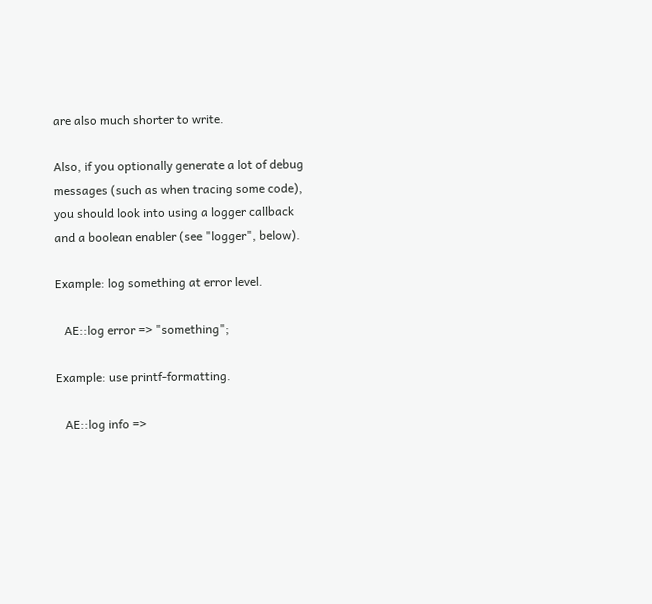are also much shorter to write.

Also, if you optionally generate a lot of debug messages (such as when tracing some code), you should look into using a logger callback and a boolean enabler (see "logger", below).

Example: log something at error level.

   AE::log error => "something";

Example: use printf-formatting.

   AE::log info =>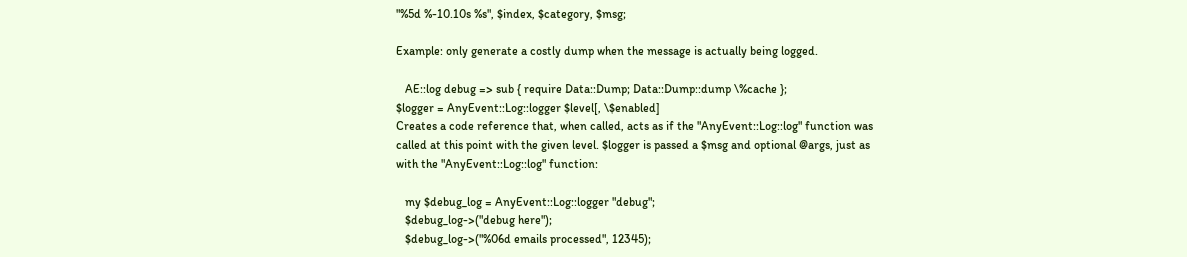"%5d %-10.10s %s", $index, $category, $msg;

Example: only generate a costly dump when the message is actually being logged.

   AE::log debug => sub { require Data::Dump; Data::Dump::dump \%cache };
$logger = AnyEvent::Log::logger $level[, \$enabled]
Creates a code reference that, when called, acts as if the "AnyEvent::Log::log" function was called at this point with the given level. $logger is passed a $msg and optional @args, just as with the "AnyEvent::Log::log" function:

   my $debug_log = AnyEvent::Log::logger "debug";
   $debug_log->("debug here");
   $debug_log->("%06d emails processed", 12345);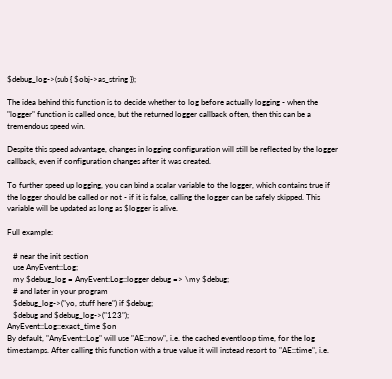$debug_log->(sub { $obj->as_string });

The idea behind this function is to decide whether to log before actually logging - when the "logger" function is called once, but the returned logger callback often, then this can be a tremendous speed win.

Despite this speed advantage, changes in logging configuration will still be reflected by the logger callback, even if configuration changes after it was created.

To further speed up logging, you can bind a scalar variable to the logger, which contains true if the logger should be called or not - if it is false, calling the logger can be safely skipped. This variable will be updated as long as $logger is alive.

Full example:

   # near the init section
   use AnyEvent::Log;
   my $debug_log = AnyEvent:Log::logger debug => \my $debug;
   # and later in your program
   $debug_log->("yo, stuff here") if $debug;
   $debug and $debug_log->("123");
AnyEvent::Log::exact_time $on
By default, "AnyEvent::Log" will use "AE::now", i.e. the cached eventloop time, for the log timestamps. After calling this function with a true value it will instead resort to "AE::time", i.e.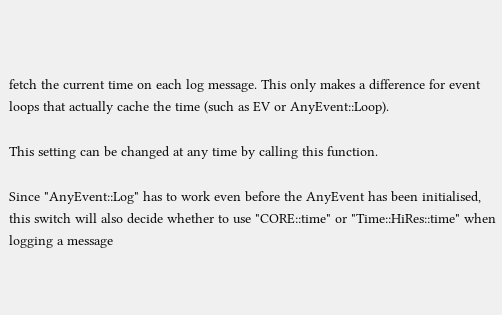fetch the current time on each log message. This only makes a difference for event loops that actually cache the time (such as EV or AnyEvent::Loop).

This setting can be changed at any time by calling this function.

Since "AnyEvent::Log" has to work even before the AnyEvent has been initialised, this switch will also decide whether to use "CORE::time" or "Time::HiRes::time" when logging a message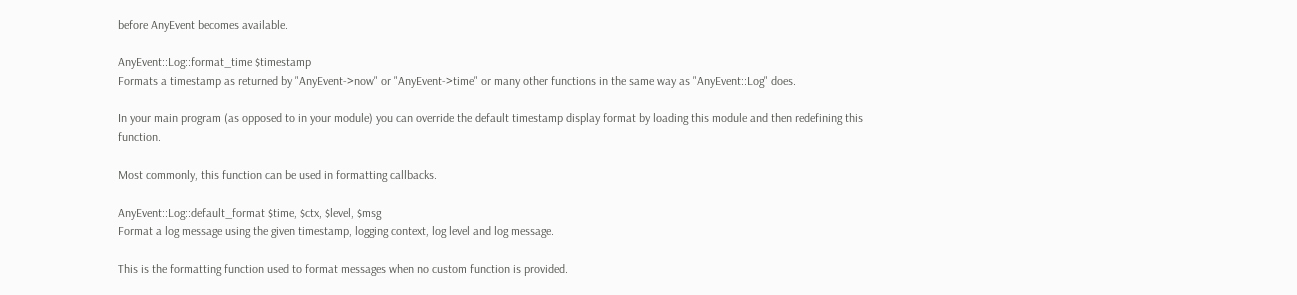before AnyEvent becomes available.

AnyEvent::Log::format_time $timestamp
Formats a timestamp as returned by "AnyEvent->now" or "AnyEvent->time" or many other functions in the same way as "AnyEvent::Log" does.

In your main program (as opposed to in your module) you can override the default timestamp display format by loading this module and then redefining this function.

Most commonly, this function can be used in formatting callbacks.

AnyEvent::Log::default_format $time, $ctx, $level, $msg
Format a log message using the given timestamp, logging context, log level and log message.

This is the formatting function used to format messages when no custom function is provided.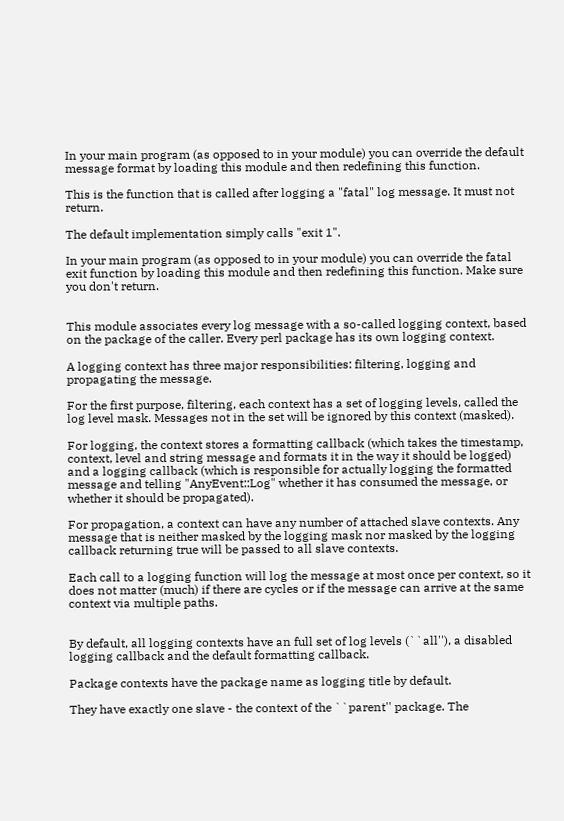In your main program (as opposed to in your module) you can override the default message format by loading this module and then redefining this function.

This is the function that is called after logging a "fatal" log message. It must not return.

The default implementation simply calls "exit 1".

In your main program (as opposed to in your module) you can override the fatal exit function by loading this module and then redefining this function. Make sure you don't return.


This module associates every log message with a so-called logging context, based on the package of the caller. Every perl package has its own logging context.

A logging context has three major responsibilities: filtering, logging and propagating the message.

For the first purpose, filtering, each context has a set of logging levels, called the log level mask. Messages not in the set will be ignored by this context (masked).

For logging, the context stores a formatting callback (which takes the timestamp, context, level and string message and formats it in the way it should be logged) and a logging callback (which is responsible for actually logging the formatted message and telling "AnyEvent::Log" whether it has consumed the message, or whether it should be propagated).

For propagation, a context can have any number of attached slave contexts. Any message that is neither masked by the logging mask nor masked by the logging callback returning true will be passed to all slave contexts.

Each call to a logging function will log the message at most once per context, so it does not matter (much) if there are cycles or if the message can arrive at the same context via multiple paths.


By default, all logging contexts have an full set of log levels (``all''), a disabled logging callback and the default formatting callback.

Package contexts have the package name as logging title by default.

They have exactly one slave - the context of the ``parent'' package. The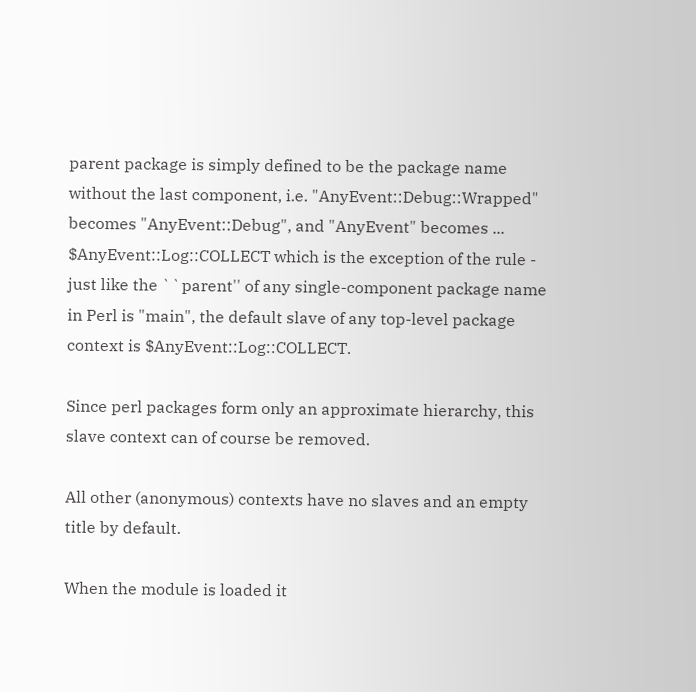parent package is simply defined to be the package name without the last component, i.e. "AnyEvent::Debug::Wrapped" becomes "AnyEvent::Debug", and "AnyEvent" becomes ... $AnyEvent::Log::COLLECT which is the exception of the rule - just like the ``parent'' of any single-component package name in Perl is "main", the default slave of any top-level package context is $AnyEvent::Log::COLLECT.

Since perl packages form only an approximate hierarchy, this slave context can of course be removed.

All other (anonymous) contexts have no slaves and an empty title by default.

When the module is loaded it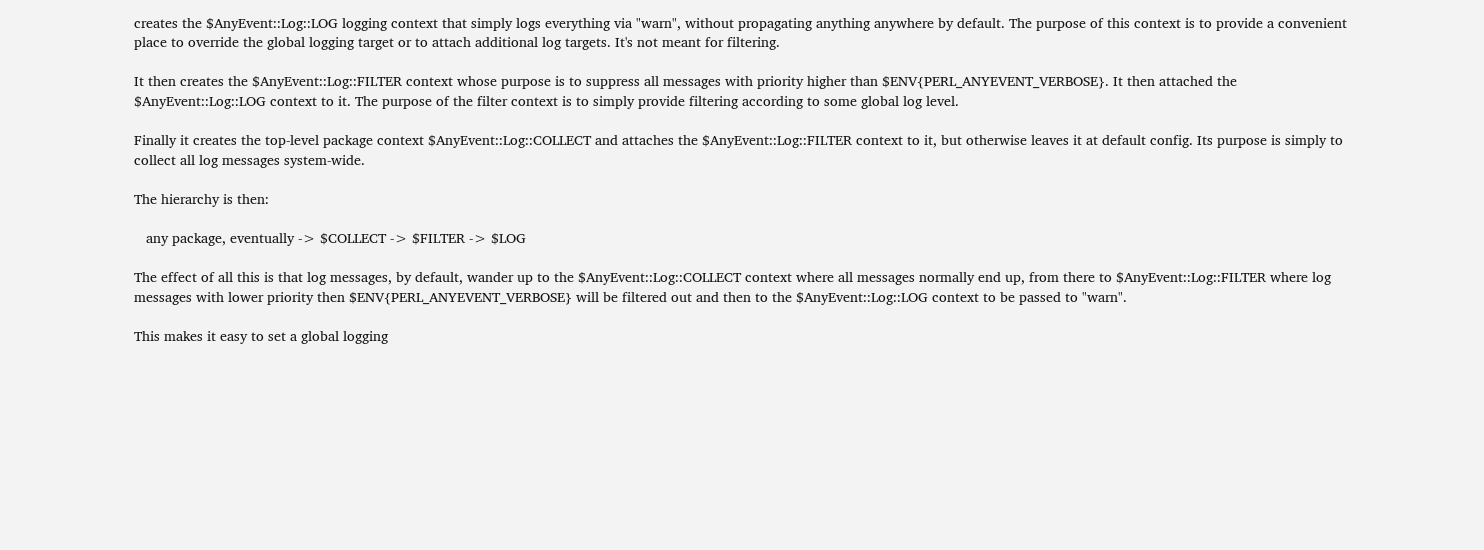creates the $AnyEvent::Log::LOG logging context that simply logs everything via "warn", without propagating anything anywhere by default. The purpose of this context is to provide a convenient place to override the global logging target or to attach additional log targets. It's not meant for filtering.

It then creates the $AnyEvent::Log::FILTER context whose purpose is to suppress all messages with priority higher than $ENV{PERL_ANYEVENT_VERBOSE}. It then attached the $AnyEvent::Log::LOG context to it. The purpose of the filter context is to simply provide filtering according to some global log level.

Finally it creates the top-level package context $AnyEvent::Log::COLLECT and attaches the $AnyEvent::Log::FILTER context to it, but otherwise leaves it at default config. Its purpose is simply to collect all log messages system-wide.

The hierarchy is then:

   any package, eventually -> $COLLECT -> $FILTER -> $LOG

The effect of all this is that log messages, by default, wander up to the $AnyEvent::Log::COLLECT context where all messages normally end up, from there to $AnyEvent::Log::FILTER where log messages with lower priority then $ENV{PERL_ANYEVENT_VERBOSE} will be filtered out and then to the $AnyEvent::Log::LOG context to be passed to "warn".

This makes it easy to set a global logging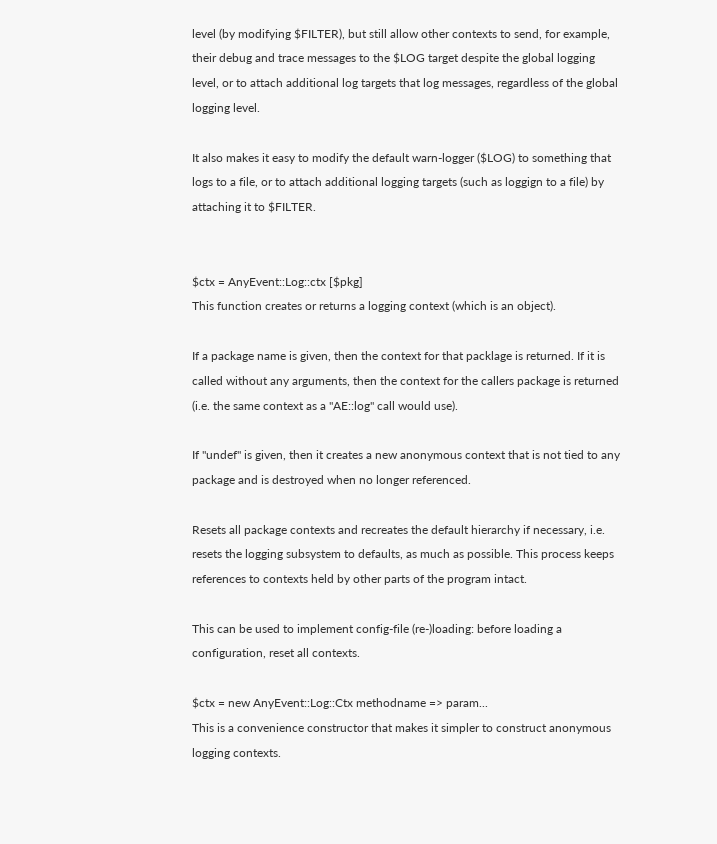level (by modifying $FILTER), but still allow other contexts to send, for example, their debug and trace messages to the $LOG target despite the global logging level, or to attach additional log targets that log messages, regardless of the global logging level.

It also makes it easy to modify the default warn-logger ($LOG) to something that logs to a file, or to attach additional logging targets (such as loggign to a file) by attaching it to $FILTER.


$ctx = AnyEvent::Log::ctx [$pkg]
This function creates or returns a logging context (which is an object).

If a package name is given, then the context for that packlage is returned. If it is called without any arguments, then the context for the callers package is returned (i.e. the same context as a "AE::log" call would use).

If "undef" is given, then it creates a new anonymous context that is not tied to any package and is destroyed when no longer referenced.

Resets all package contexts and recreates the default hierarchy if necessary, i.e. resets the logging subsystem to defaults, as much as possible. This process keeps references to contexts held by other parts of the program intact.

This can be used to implement config-file (re-)loading: before loading a configuration, reset all contexts.

$ctx = new AnyEvent::Log::Ctx methodname => param...
This is a convenience constructor that makes it simpler to construct anonymous logging contexts.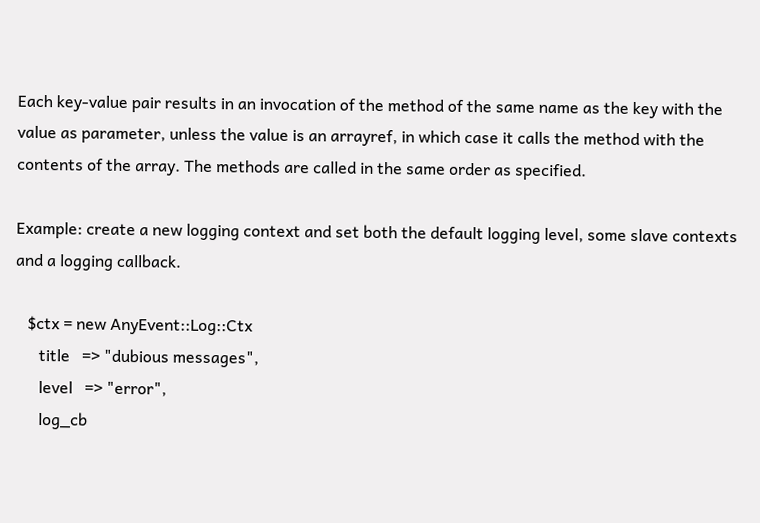Each key-value pair results in an invocation of the method of the same name as the key with the value as parameter, unless the value is an arrayref, in which case it calls the method with the contents of the array. The methods are called in the same order as specified.

Example: create a new logging context and set both the default logging level, some slave contexts and a logging callback.

   $ctx = new AnyEvent::Log::Ctx
      title   => "dubious messages",
      level   => "error",
      log_cb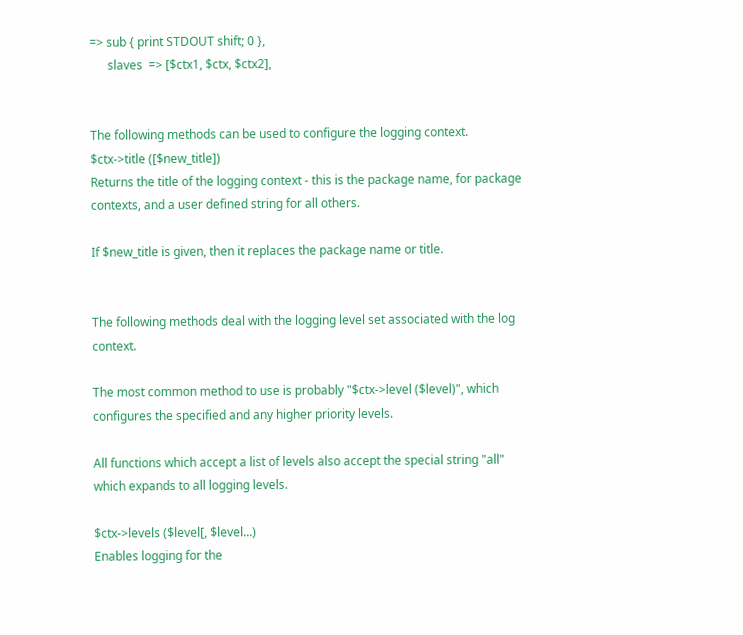=> sub { print STDOUT shift; 0 },
      slaves  => [$ctx1, $ctx, $ctx2],


The following methods can be used to configure the logging context.
$ctx->title ([$new_title])
Returns the title of the logging context - this is the package name, for package contexts, and a user defined string for all others.

If $new_title is given, then it replaces the package name or title.


The following methods deal with the logging level set associated with the log context.

The most common method to use is probably "$ctx->level ($level)", which configures the specified and any higher priority levels.

All functions which accept a list of levels also accept the special string "all" which expands to all logging levels.

$ctx->levels ($level[, $level...)
Enables logging for the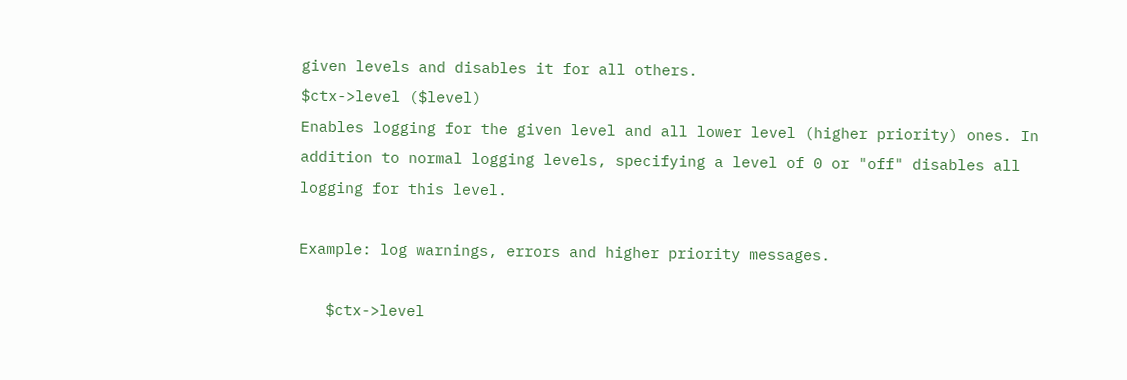given levels and disables it for all others.
$ctx->level ($level)
Enables logging for the given level and all lower level (higher priority) ones. In addition to normal logging levels, specifying a level of 0 or "off" disables all logging for this level.

Example: log warnings, errors and higher priority messages.

   $ctx->level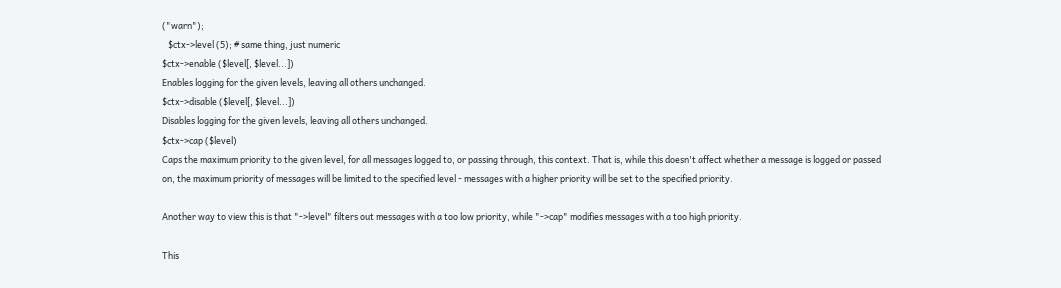("warn");
   $ctx->level (5); # same thing, just numeric
$ctx->enable ($level[, $level...])
Enables logging for the given levels, leaving all others unchanged.
$ctx->disable ($level[, $level...])
Disables logging for the given levels, leaving all others unchanged.
$ctx->cap ($level)
Caps the maximum priority to the given level, for all messages logged to, or passing through, this context. That is, while this doesn't affect whether a message is logged or passed on, the maximum priority of messages will be limited to the specified level - messages with a higher priority will be set to the specified priority.

Another way to view this is that "->level" filters out messages with a too low priority, while "->cap" modifies messages with a too high priority.

This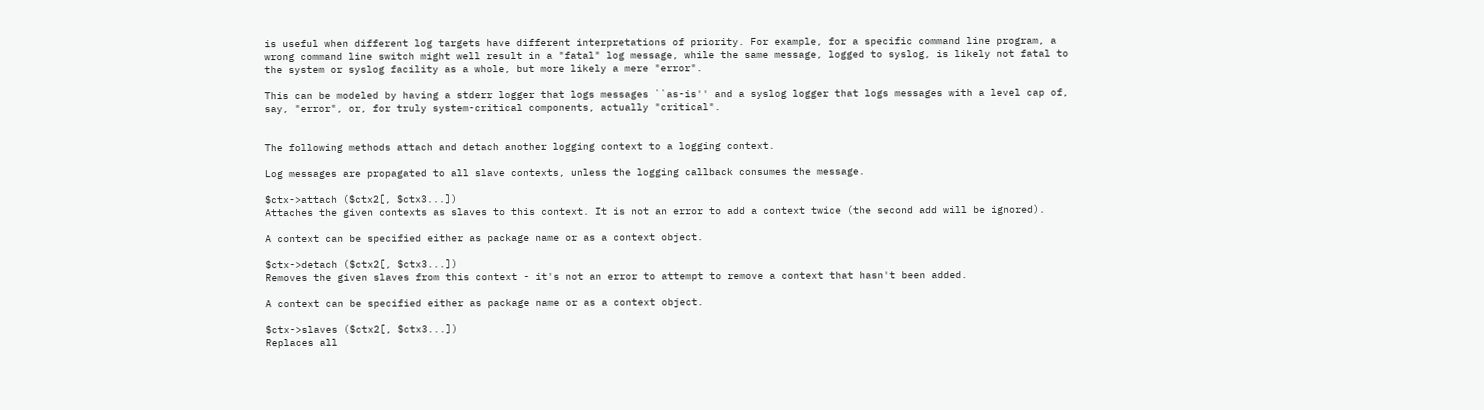is useful when different log targets have different interpretations of priority. For example, for a specific command line program, a wrong command line switch might well result in a "fatal" log message, while the same message, logged to syslog, is likely not fatal to the system or syslog facility as a whole, but more likely a mere "error".

This can be modeled by having a stderr logger that logs messages ``as-is'' and a syslog logger that logs messages with a level cap of, say, "error", or, for truly system-critical components, actually "critical".


The following methods attach and detach another logging context to a logging context.

Log messages are propagated to all slave contexts, unless the logging callback consumes the message.

$ctx->attach ($ctx2[, $ctx3...])
Attaches the given contexts as slaves to this context. It is not an error to add a context twice (the second add will be ignored).

A context can be specified either as package name or as a context object.

$ctx->detach ($ctx2[, $ctx3...])
Removes the given slaves from this context - it's not an error to attempt to remove a context that hasn't been added.

A context can be specified either as package name or as a context object.

$ctx->slaves ($ctx2[, $ctx3...])
Replaces all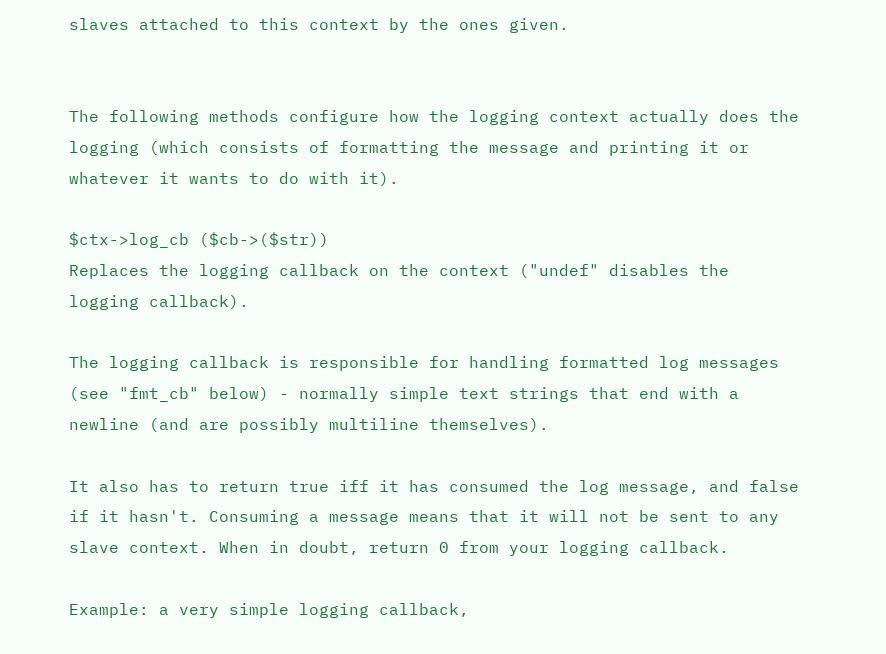slaves attached to this context by the ones given.


The following methods configure how the logging context actually does the logging (which consists of formatting the message and printing it or whatever it wants to do with it).

$ctx->log_cb ($cb->($str))
Replaces the logging callback on the context ("undef" disables the logging callback).

The logging callback is responsible for handling formatted log messages (see "fmt_cb" below) - normally simple text strings that end with a newline (and are possibly multiline themselves).

It also has to return true iff it has consumed the log message, and false if it hasn't. Consuming a message means that it will not be sent to any slave context. When in doubt, return 0 from your logging callback.

Example: a very simple logging callback,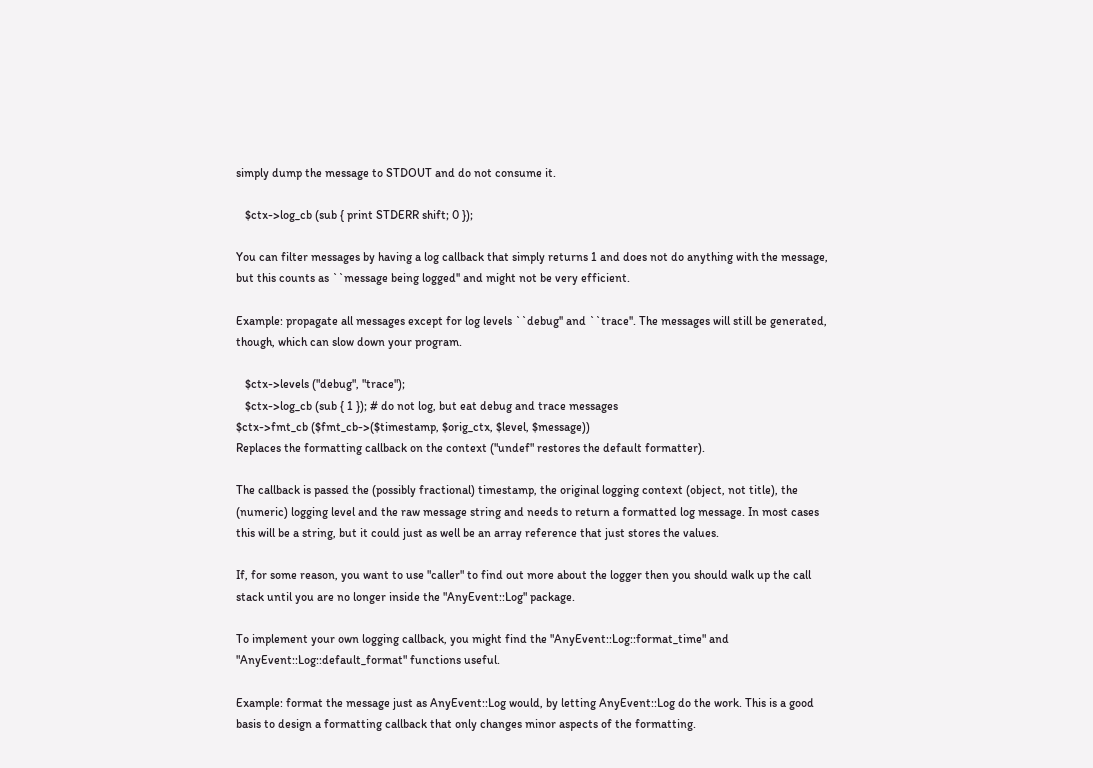simply dump the message to STDOUT and do not consume it.

   $ctx->log_cb (sub { print STDERR shift; 0 });

You can filter messages by having a log callback that simply returns 1 and does not do anything with the message, but this counts as ``message being logged'' and might not be very efficient.

Example: propagate all messages except for log levels ``debug'' and ``trace''. The messages will still be generated, though, which can slow down your program.

   $ctx->levels ("debug", "trace");
   $ctx->log_cb (sub { 1 }); # do not log, but eat debug and trace messages
$ctx->fmt_cb ($fmt_cb->($timestamp, $orig_ctx, $level, $message))
Replaces the formatting callback on the context ("undef" restores the default formatter).

The callback is passed the (possibly fractional) timestamp, the original logging context (object, not title), the (numeric) logging level and the raw message string and needs to return a formatted log message. In most cases this will be a string, but it could just as well be an array reference that just stores the values.

If, for some reason, you want to use "caller" to find out more about the logger then you should walk up the call stack until you are no longer inside the "AnyEvent::Log" package.

To implement your own logging callback, you might find the "AnyEvent::Log::format_time" and "AnyEvent::Log::default_format" functions useful.

Example: format the message just as AnyEvent::Log would, by letting AnyEvent::Log do the work. This is a good basis to design a formatting callback that only changes minor aspects of the formatting.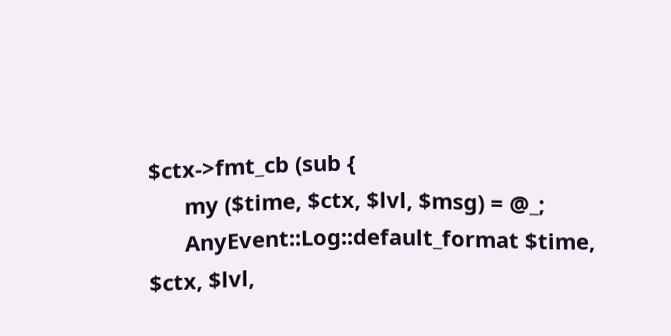$ctx->fmt_cb (sub {
      my ($time, $ctx, $lvl, $msg) = @_;
      AnyEvent::Log::default_format $time, $ctx, $lvl,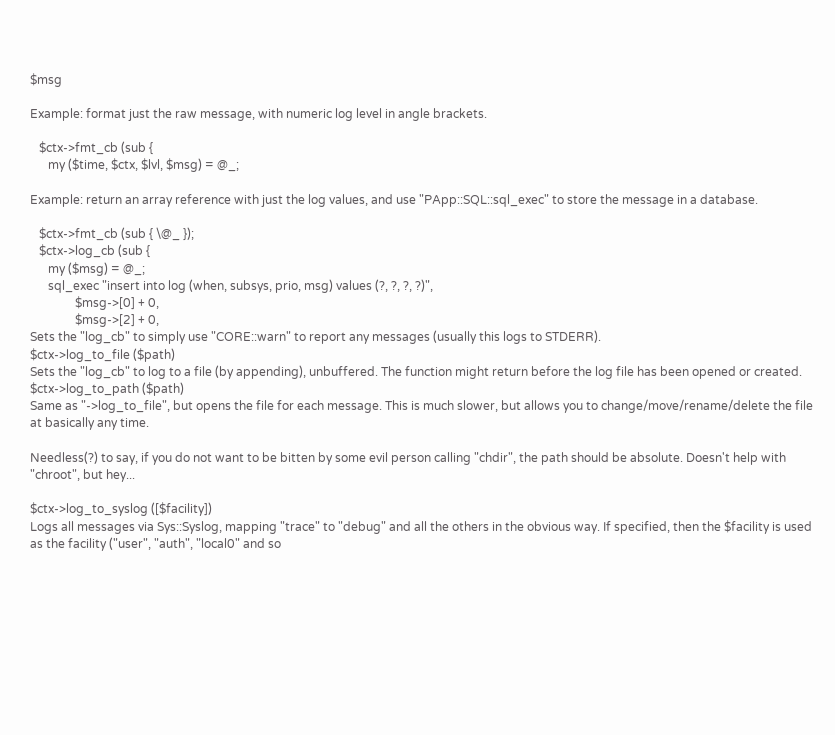$msg

Example: format just the raw message, with numeric log level in angle brackets.

   $ctx->fmt_cb (sub {
      my ($time, $ctx, $lvl, $msg) = @_;

Example: return an array reference with just the log values, and use "PApp::SQL::sql_exec" to store the message in a database.

   $ctx->fmt_cb (sub { \@_ });
   $ctx->log_cb (sub {
      my ($msg) = @_;
      sql_exec "insert into log (when, subsys, prio, msg) values (?, ?, ?, ?)",
               $msg->[0] + 0,
               $msg->[2] + 0,
Sets the "log_cb" to simply use "CORE::warn" to report any messages (usually this logs to STDERR).
$ctx->log_to_file ($path)
Sets the "log_cb" to log to a file (by appending), unbuffered. The function might return before the log file has been opened or created.
$ctx->log_to_path ($path)
Same as "->log_to_file", but opens the file for each message. This is much slower, but allows you to change/move/rename/delete the file at basically any time.

Needless(?) to say, if you do not want to be bitten by some evil person calling "chdir", the path should be absolute. Doesn't help with "chroot", but hey...

$ctx->log_to_syslog ([$facility])
Logs all messages via Sys::Syslog, mapping "trace" to "debug" and all the others in the obvious way. If specified, then the $facility is used as the facility ("user", "auth", "local0" and so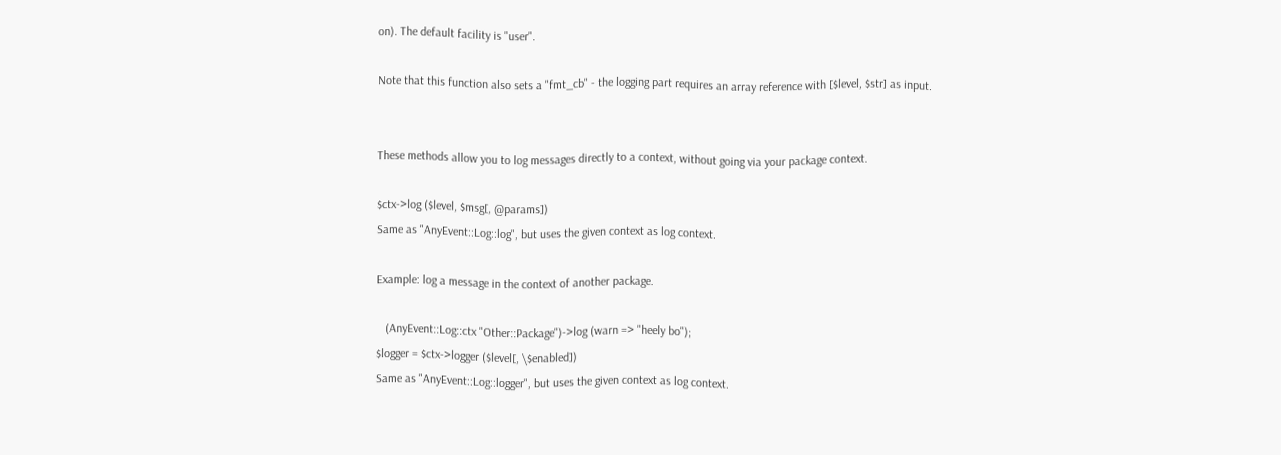on). The default facility is "user".

Note that this function also sets a "fmt_cb" - the logging part requires an array reference with [$level, $str] as input.


These methods allow you to log messages directly to a context, without going via your package context.

$ctx->log ($level, $msg[, @params])
Same as "AnyEvent::Log::log", but uses the given context as log context.

Example: log a message in the context of another package.

   (AnyEvent::Log::ctx "Other::Package")->log (warn => "heely bo");
$logger = $ctx->logger ($level[, \$enabled])
Same as "AnyEvent::Log::logger", but uses the given context as log context.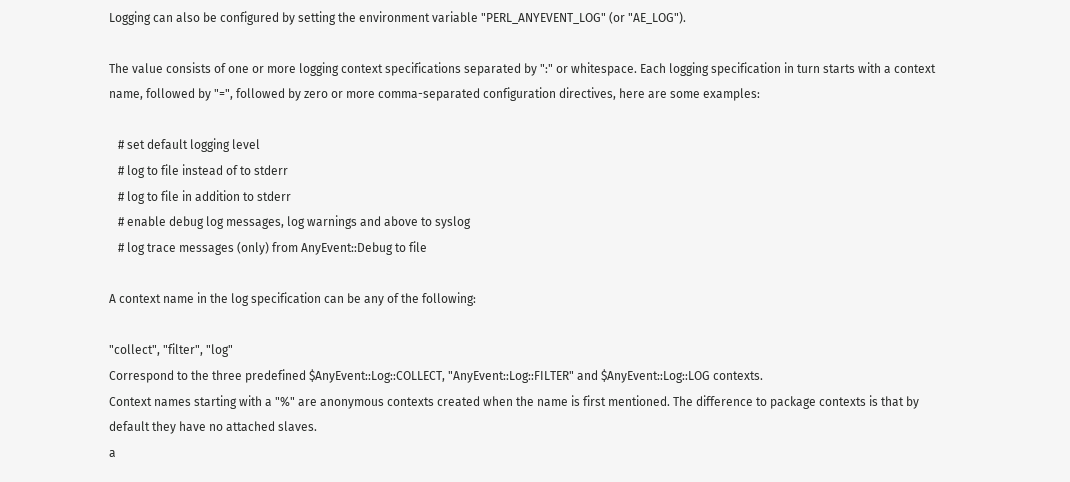Logging can also be configured by setting the environment variable "PERL_ANYEVENT_LOG" (or "AE_LOG").

The value consists of one or more logging context specifications separated by ":" or whitespace. Each logging specification in turn starts with a context name, followed by "=", followed by zero or more comma-separated configuration directives, here are some examples:

   # set default logging level
   # log to file instead of to stderr
   # log to file in addition to stderr
   # enable debug log messages, log warnings and above to syslog
   # log trace messages (only) from AnyEvent::Debug to file

A context name in the log specification can be any of the following:

"collect", "filter", "log"
Correspond to the three predefined $AnyEvent::Log::COLLECT, "AnyEvent::Log::FILTER" and $AnyEvent::Log::LOG contexts.
Context names starting with a "%" are anonymous contexts created when the name is first mentioned. The difference to package contexts is that by default they have no attached slaves.
a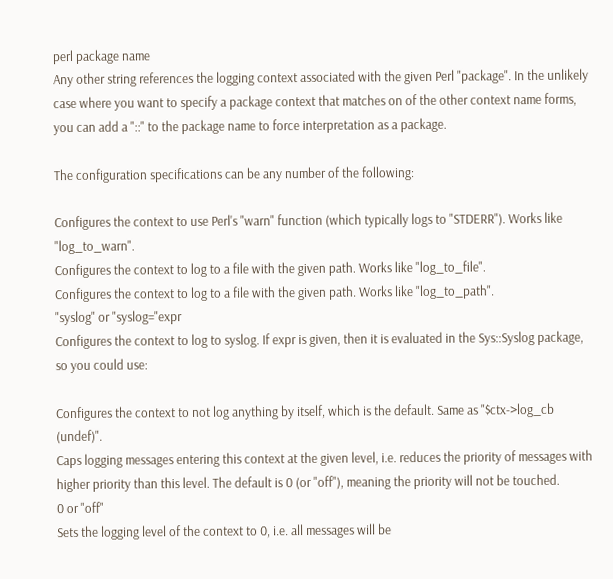perl package name
Any other string references the logging context associated with the given Perl "package". In the unlikely case where you want to specify a package context that matches on of the other context name forms, you can add a "::" to the package name to force interpretation as a package.

The configuration specifications can be any number of the following:

Configures the context to use Perl's "warn" function (which typically logs to "STDERR"). Works like "log_to_warn".
Configures the context to log to a file with the given path. Works like "log_to_file".
Configures the context to log to a file with the given path. Works like "log_to_path".
"syslog" or "syslog="expr
Configures the context to log to syslog. If expr is given, then it is evaluated in the Sys::Syslog package, so you could use:

Configures the context to not log anything by itself, which is the default. Same as "$ctx->log_cb (undef)".
Caps logging messages entering this context at the given level, i.e. reduces the priority of messages with higher priority than this level. The default is 0 (or "off"), meaning the priority will not be touched.
0 or "off"
Sets the logging level of the context to 0, i.e. all messages will be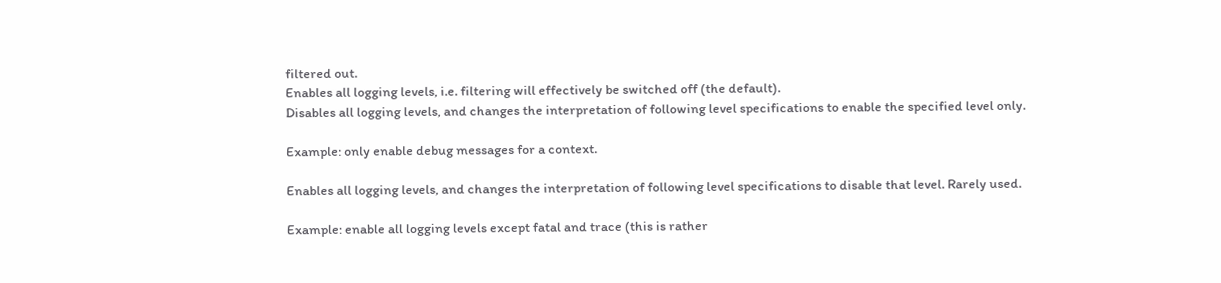filtered out.
Enables all logging levels, i.e. filtering will effectively be switched off (the default).
Disables all logging levels, and changes the interpretation of following level specifications to enable the specified level only.

Example: only enable debug messages for a context.

Enables all logging levels, and changes the interpretation of following level specifications to disable that level. Rarely used.

Example: enable all logging levels except fatal and trace (this is rather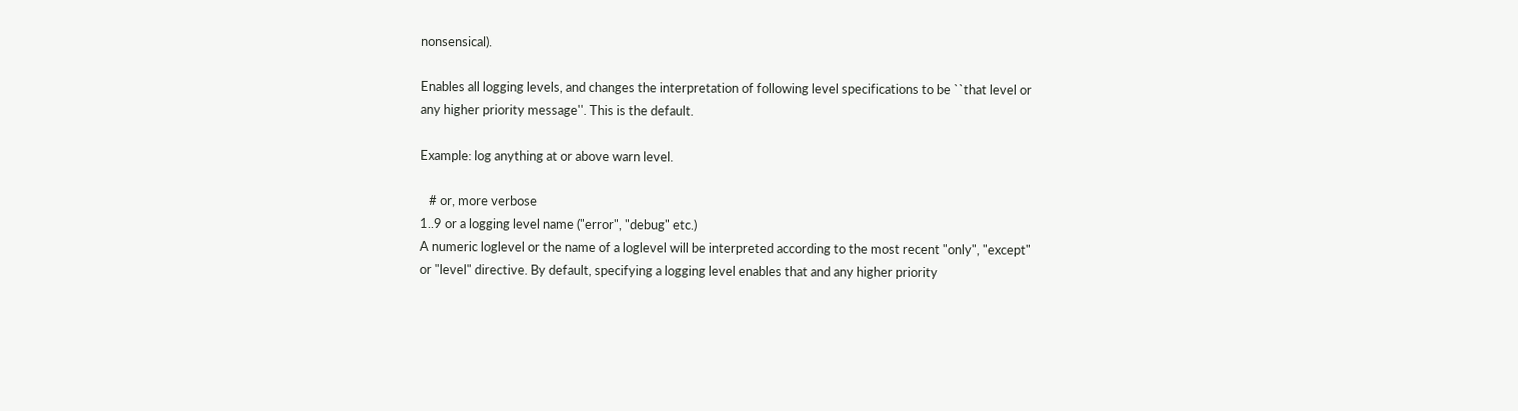nonsensical).

Enables all logging levels, and changes the interpretation of following level specifications to be ``that level or any higher priority message''. This is the default.

Example: log anything at or above warn level.

   # or, more verbose
1..9 or a logging level name ("error", "debug" etc.)
A numeric loglevel or the name of a loglevel will be interpreted according to the most recent "only", "except" or "level" directive. By default, specifying a logging level enables that and any higher priority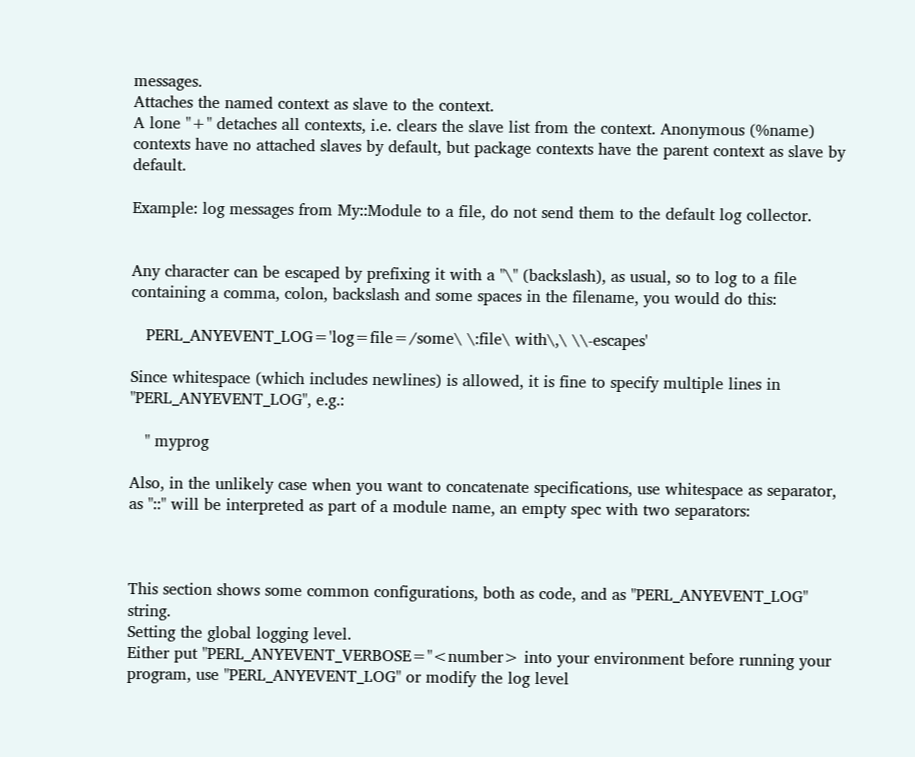messages.
Attaches the named context as slave to the context.
A lone "+" detaches all contexts, i.e. clears the slave list from the context. Anonymous (%name) contexts have no attached slaves by default, but package contexts have the parent context as slave by default.

Example: log messages from My::Module to a file, do not send them to the default log collector.


Any character can be escaped by prefixing it with a "\" (backslash), as usual, so to log to a file containing a comma, colon, backslash and some spaces in the filename, you would do this:

   PERL_ANYEVENT_LOG='log=file=/some\ \:file\ with\,\ \\-escapes'

Since whitespace (which includes newlines) is allowed, it is fine to specify multiple lines in "PERL_ANYEVENT_LOG", e.g.:

   " myprog

Also, in the unlikely case when you want to concatenate specifications, use whitespace as separator, as "::" will be interpreted as part of a module name, an empty spec with two separators:



This section shows some common configurations, both as code, and as "PERL_ANYEVENT_LOG" string.
Setting the global logging level.
Either put "PERL_ANYEVENT_VERBOSE="<number> into your environment before running your program, use "PERL_ANYEVENT_LOG" or modify the log level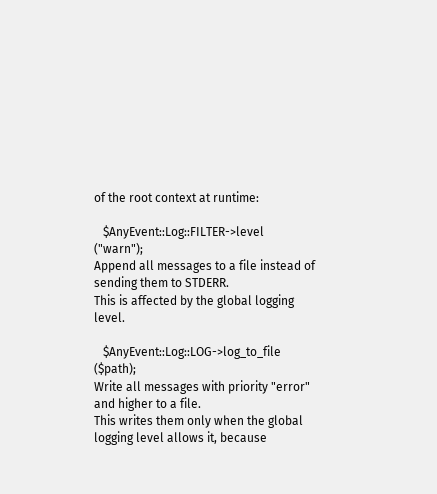of the root context at runtime:

   $AnyEvent::Log::FILTER->level ("warn");
Append all messages to a file instead of sending them to STDERR.
This is affected by the global logging level.

   $AnyEvent::Log::LOG->log_to_file ($path);
Write all messages with priority "error" and higher to a file.
This writes them only when the global logging level allows it, because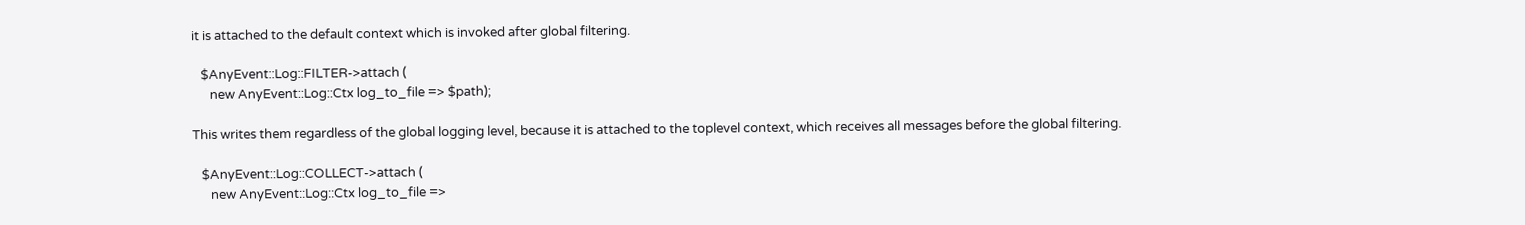it is attached to the default context which is invoked after global filtering.

   $AnyEvent::Log::FILTER->attach (
      new AnyEvent::Log::Ctx log_to_file => $path);

This writes them regardless of the global logging level, because it is attached to the toplevel context, which receives all messages before the global filtering.

   $AnyEvent::Log::COLLECT->attach (
      new AnyEvent::Log::Ctx log_to_file =>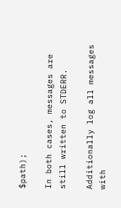$path);

In both cases, messages are still written to STDERR.

Additionally log all messages with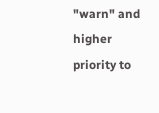"warn" and higher priority to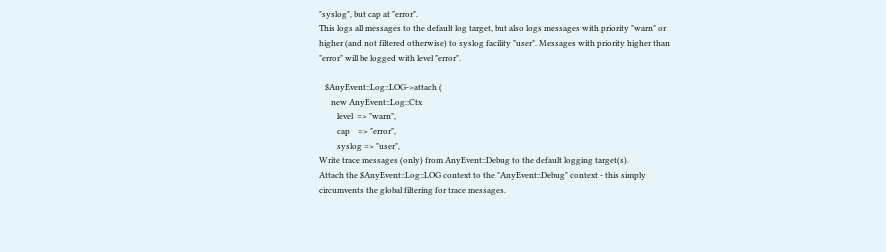"syslog", but cap at "error".
This logs all messages to the default log target, but also logs messages with priority "warn" or higher (and not filtered otherwise) to syslog facility "user". Messages with priority higher than "error" will be logged with level "error".

   $AnyEvent::Log::LOG->attach (
      new AnyEvent::Log::Ctx
         level  => "warn",
         cap    => "error",
         syslog => "user",
Write trace messages (only) from AnyEvent::Debug to the default logging target(s).
Attach the $AnyEvent::Log::LOG context to the "AnyEvent::Debug" context - this simply circumvents the global filtering for trace messages.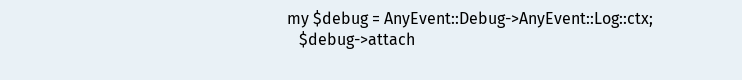my $debug = AnyEvent::Debug->AnyEvent::Log::ctx;
   $debug->attach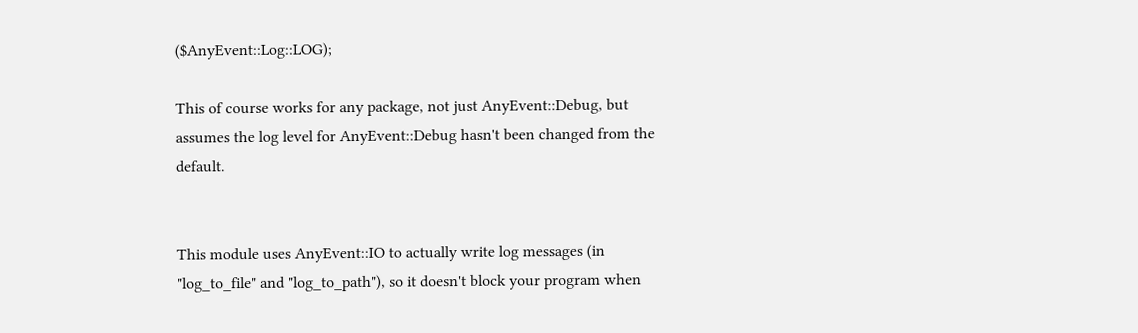($AnyEvent::Log::LOG);

This of course works for any package, not just AnyEvent::Debug, but assumes the log level for AnyEvent::Debug hasn't been changed from the default.


This module uses AnyEvent::IO to actually write log messages (in "log_to_file" and "log_to_path"), so it doesn't block your program when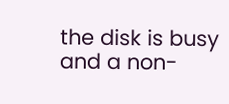the disk is busy and a non-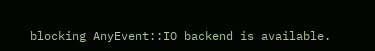blocking AnyEvent::IO backend is available.